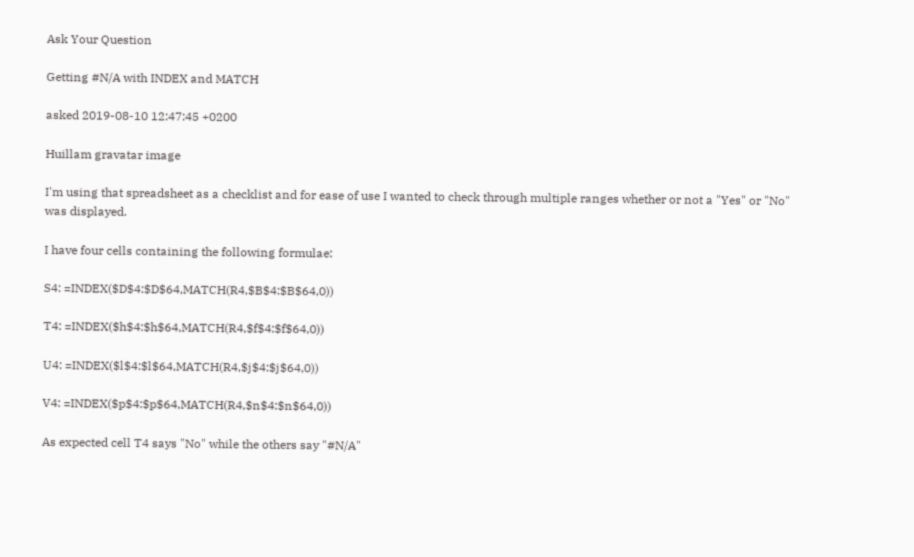Ask Your Question

Getting #N/A with INDEX and MATCH

asked 2019-08-10 12:47:45 +0200

Huillam gravatar image

I'm using that spreadsheet as a checklist and for ease of use I wanted to check through multiple ranges whether or not a "Yes" or "No" was displayed.

I have four cells containing the following formulae:

S4: =INDEX($D$4:$D$64,MATCH(R4,$B$4:$B$64,0))

T4: =INDEX($h$4:$h$64,MATCH(R4,$f$4:$f$64,0))

U4: =INDEX($l$4:$l$64,MATCH(R4,$j$4:$j$64,0))

V4: =INDEX($p$4:$p$64,MATCH(R4,$n$4:$n$64,0))

As expected cell T4 says "No" while the others say "#N/A"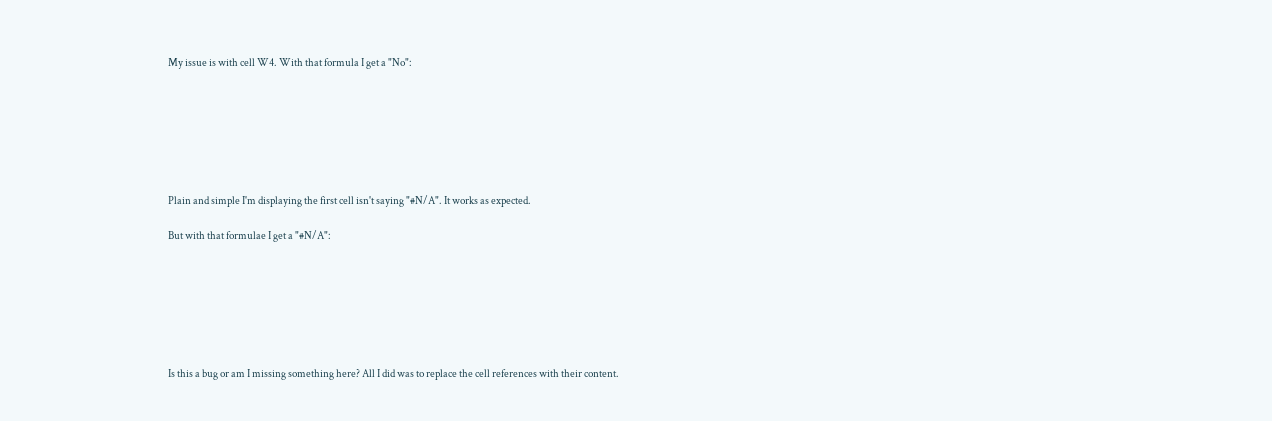My issue is with cell W4. With that formula I get a "No":







Plain and simple I'm displaying the first cell isn't saying "#N/A". It works as expected.

But with that formulae I get a "#N/A":







Is this a bug or am I missing something here? All I did was to replace the cell references with their content.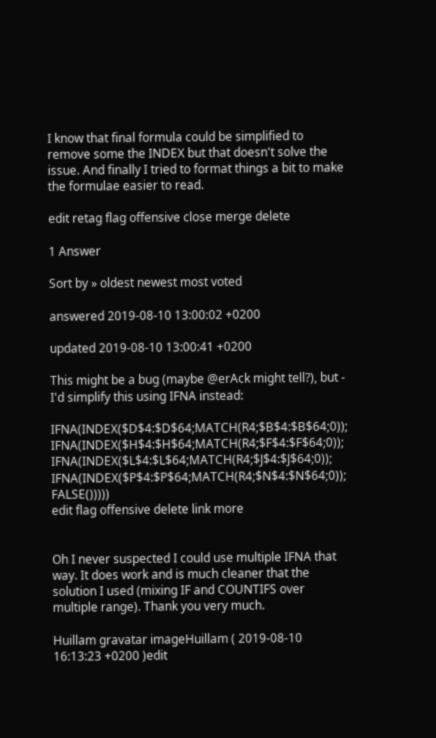I know that final formula could be simplified to remove some the INDEX but that doesn't solve the issue. And finally I tried to format things a bit to make the formulae easier to read.

edit retag flag offensive close merge delete

1 Answer

Sort by » oldest newest most voted

answered 2019-08-10 13:00:02 +0200

updated 2019-08-10 13:00:41 +0200

This might be a bug (maybe @erAck might tell?), but - I'd simplify this using IFNA instead:

IFNA(INDEX($D$4:$D$64;MATCH(R4;$B$4:$B$64;0)); IFNA(INDEX($H$4:$H$64;MATCH(R4;$F$4:$F$64;0)); IFNA(INDEX($L$4:$L$64;MATCH(R4;$J$4:$J$64;0)); IFNA(INDEX($P$4:$P$64;MATCH(R4;$N$4:$N$64;0)); FALSE()))))
edit flag offensive delete link more


Oh I never suspected I could use multiple IFNA that way. It does work and is much cleaner that the solution I used (mixing IF and COUNTIFS over multiple range). Thank you very much.

Huillam gravatar imageHuillam ( 2019-08-10 16:13:23 +0200 )edit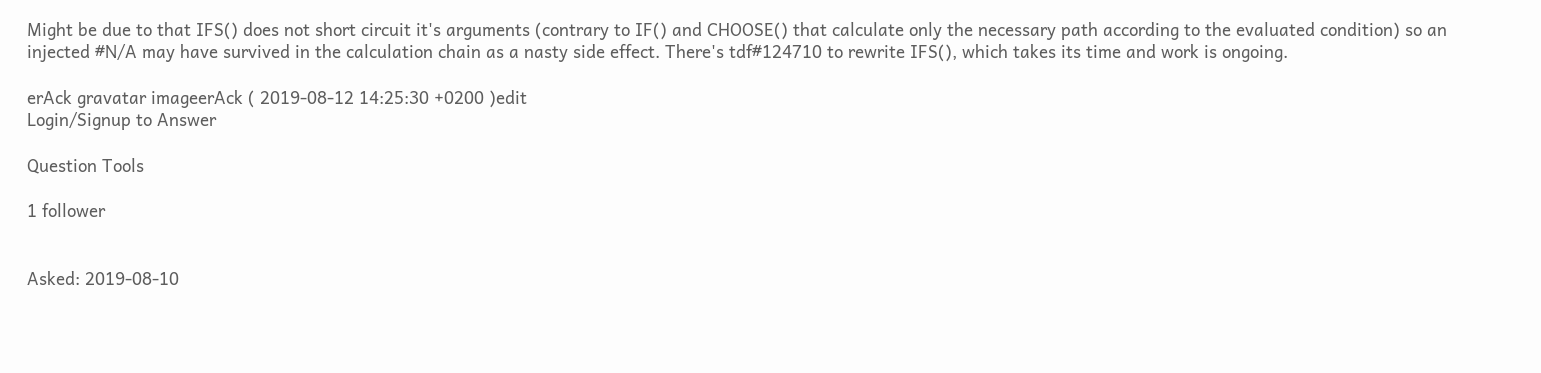Might be due to that IFS() does not short circuit it's arguments (contrary to IF() and CHOOSE() that calculate only the necessary path according to the evaluated condition) so an injected #N/A may have survived in the calculation chain as a nasty side effect. There's tdf#124710 to rewrite IFS(), which takes its time and work is ongoing.

erAck gravatar imageerAck ( 2019-08-12 14:25:30 +0200 )edit
Login/Signup to Answer

Question Tools

1 follower


Asked: 2019-08-10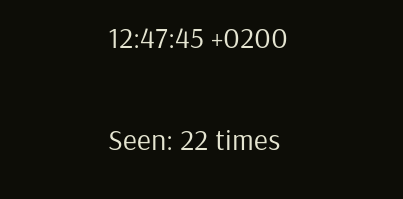12:47:45 +0200

Seen: 22 times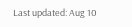Last updated: Aug 10